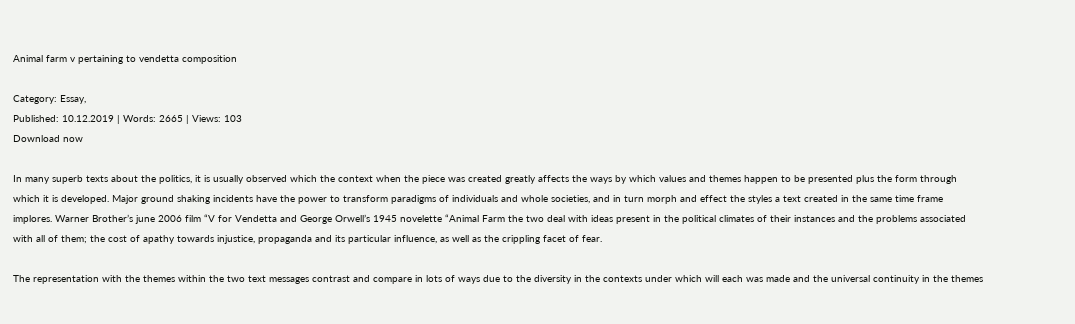Animal farm v pertaining to vendetta composition

Category: Essay,
Published: 10.12.2019 | Words: 2665 | Views: 103
Download now

In many superb texts about the politics, it is usually observed which the context when the piece was created greatly affects the ways by which values and themes happen to be presented plus the form through which it is developed. Major ground shaking incidents have the power to transform paradigms of individuals and whole societies, and in turn morph and effect the styles a text created in the same time frame implores. Warner Brother’s june 2006 film “V for Vendetta and George Orwell’s 1945 novelette “Animal Farm the two deal with ideas present in the political climates of their instances and the problems associated with all of them; the cost of apathy towards injustice, propaganda and its particular influence, as well as the crippling facet of fear.

The representation with the themes within the two text messages contrast and compare in lots of ways due to the diversity in the contexts under which will each was made and the universal continuity in the themes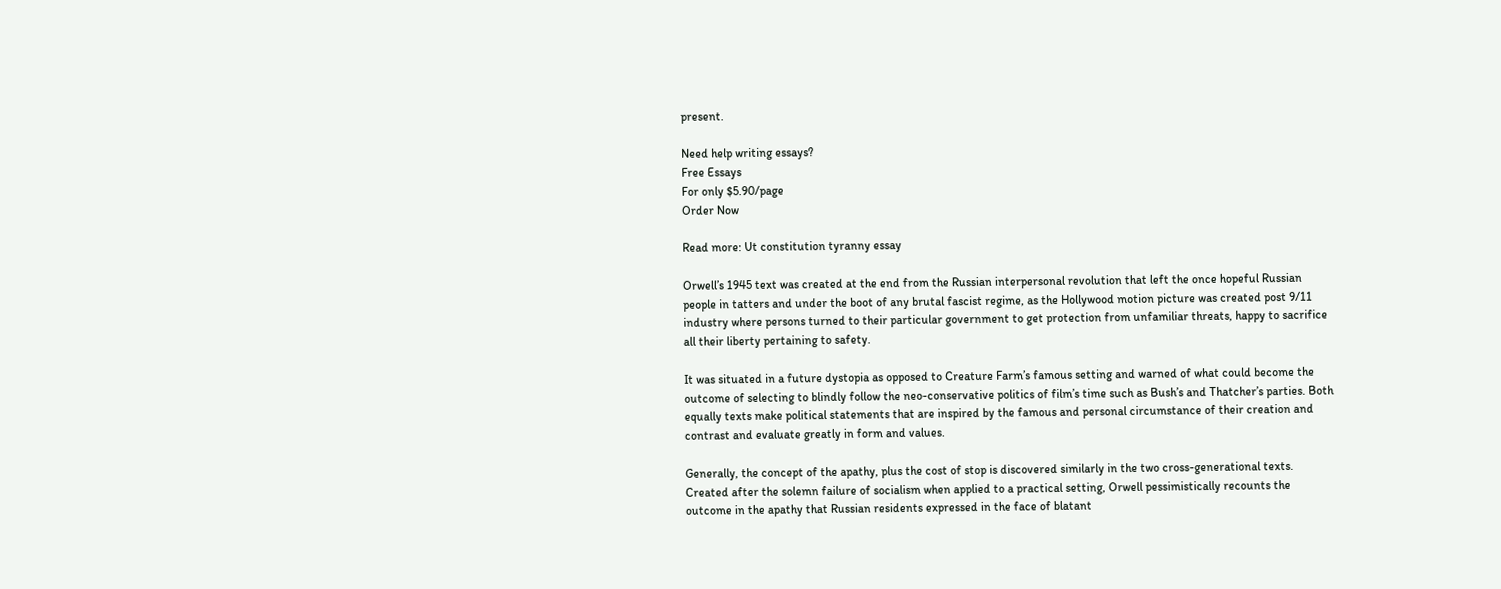present.

Need help writing essays?
Free Essays
For only $5.90/page
Order Now

Read more: Ut constitution tyranny essay

Orwell’s 1945 text was created at the end from the Russian interpersonal revolution that left the once hopeful Russian people in tatters and under the boot of any brutal fascist regime, as the Hollywood motion picture was created post 9/11 industry where persons turned to their particular government to get protection from unfamiliar threats, happy to sacrifice all their liberty pertaining to safety.

It was situated in a future dystopia as opposed to Creature Farm’s famous setting and warned of what could become the outcome of selecting to blindly follow the neo-conservative politics of film’s time such as Bush’s and Thatcher’s parties. Both equally texts make political statements that are inspired by the famous and personal circumstance of their creation and contrast and evaluate greatly in form and values.

Generally, the concept of the apathy, plus the cost of stop is discovered similarly in the two cross-generational texts. Created after the solemn failure of socialism when applied to a practical setting, Orwell pessimistically recounts the outcome in the apathy that Russian residents expressed in the face of blatant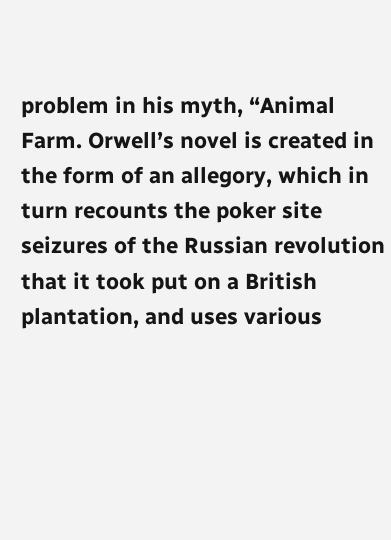problem in his myth, “Animal Farm. Orwell’s novel is created in the form of an allegory, which in turn recounts the poker site seizures of the Russian revolution that it took put on a British plantation, and uses various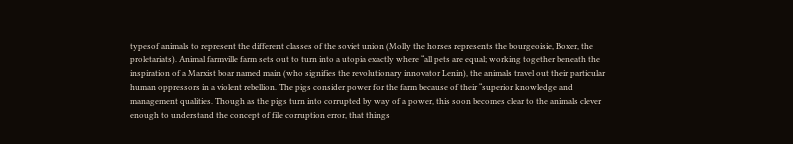typesof animals to represent the different classes of the soviet union (Molly the horses represents the bourgeoisie, Boxer, the proletariats). Animal farmville farm sets out to turn into a utopia exactly where “all pets are equal; working together beneath the inspiration of a Marxist boar named main (who signifies the revolutionary innovator Lenin), the animals travel out their particular human oppressors in a violent rebellion. The pigs consider power for the farm because of their “superior knowledge and management qualities. Though as the pigs turn into corrupted by way of a power, this soon becomes clear to the animals clever enough to understand the concept of file corruption error, that things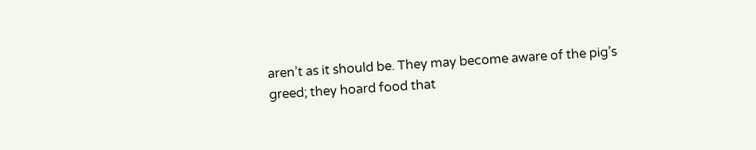aren’t as it should be. They may become aware of the pig’s greed; they hoard food that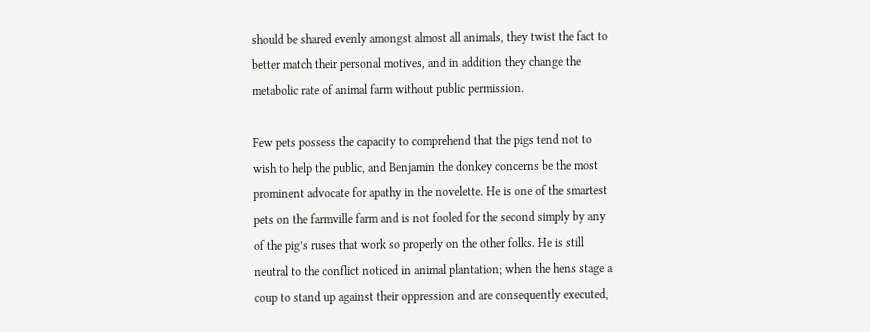should be shared evenly amongst almost all animals, they twist the fact to better match their personal motives, and in addition they change the metabolic rate of animal farm without public permission.

Few pets possess the capacity to comprehend that the pigs tend not to wish to help the public, and Benjamin the donkey concerns be the most prominent advocate for apathy in the novelette. He is one of the smartest pets on the farmville farm and is not fooled for the second simply by any of the pig’s ruses that work so properly on the other folks. He is still neutral to the conflict noticed in animal plantation; when the hens stage a coup to stand up against their oppression and are consequently executed,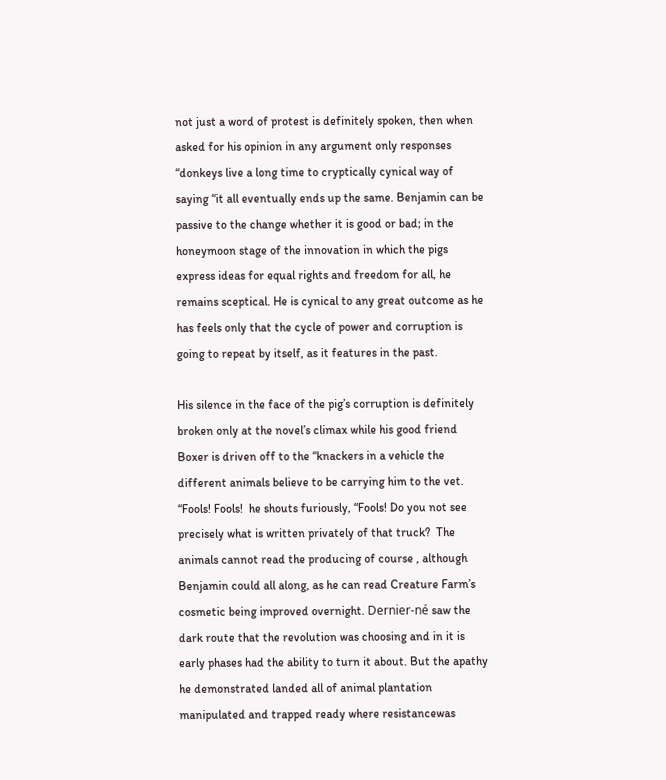not just a word of protest is definitely spoken, then when asked for his opinion in any argument only responses “donkeys live a long time to cryptically cynical way of saying “it all eventually ends up the same. Benjamin can be passive to the change whether it is good or bad; in the honeymoon stage of the innovation in which the pigs express ideas for equal rights and freedom for all, he remains sceptical. He is cynical to any great outcome as he has feels only that the cycle of power and corruption is going to repeat by itself, as it features in the past.

His silence in the face of the pig’s corruption is definitely broken only at the novel’s climax while his good friend Boxer is driven off to the “knackers in a vehicle the different animals believe to be carrying him to the vet. “Fools! Fools!  he shouts furiously, “Fools! Do you not see precisely what is written privately of that truck?  The animals cannot read the producing of course , although Benjamin could all along, as he can read Creature Farm’s cosmetic being improved overnight. Dernier-né saw the dark route that the revolution was choosing and in it is early phases had the ability to turn it about. But the apathy he demonstrated landed all of animal plantation manipulated and trapped ready where resistancewas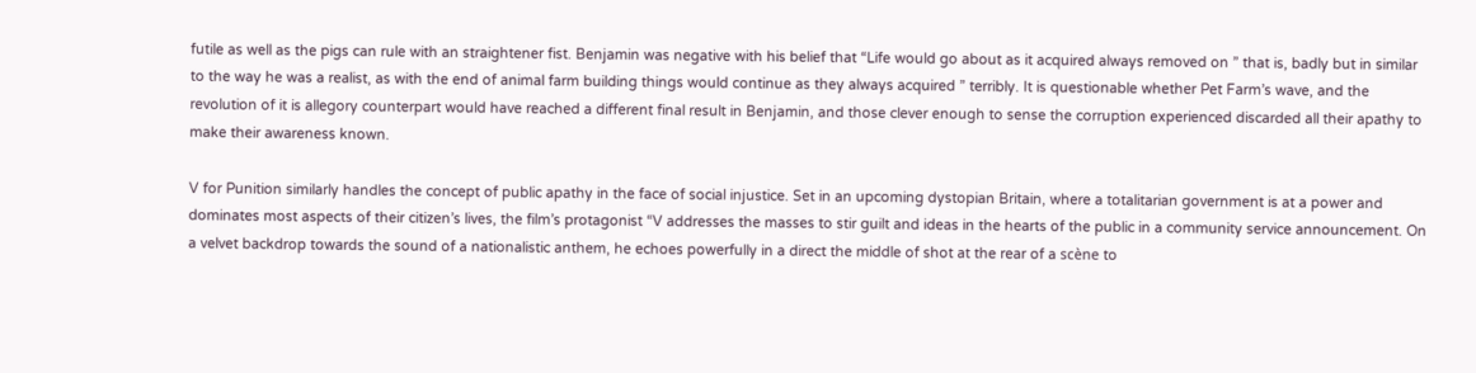futile as well as the pigs can rule with an straightener fist. Benjamin was negative with his belief that “Life would go about as it acquired always removed on ” that is, badly but in similar to the way he was a realist, as with the end of animal farm building things would continue as they always acquired ” terribly. It is questionable whether Pet Farm’s wave, and the revolution of it is allegory counterpart would have reached a different final result in Benjamin, and those clever enough to sense the corruption experienced discarded all their apathy to make their awareness known.

V for Punition similarly handles the concept of public apathy in the face of social injustice. Set in an upcoming dystopian Britain, where a totalitarian government is at a power and dominates most aspects of their citizen’s lives, the film’s protagonist “V addresses the masses to stir guilt and ideas in the hearts of the public in a community service announcement. On a velvet backdrop towards the sound of a nationalistic anthem, he echoes powerfully in a direct the middle of shot at the rear of a scène to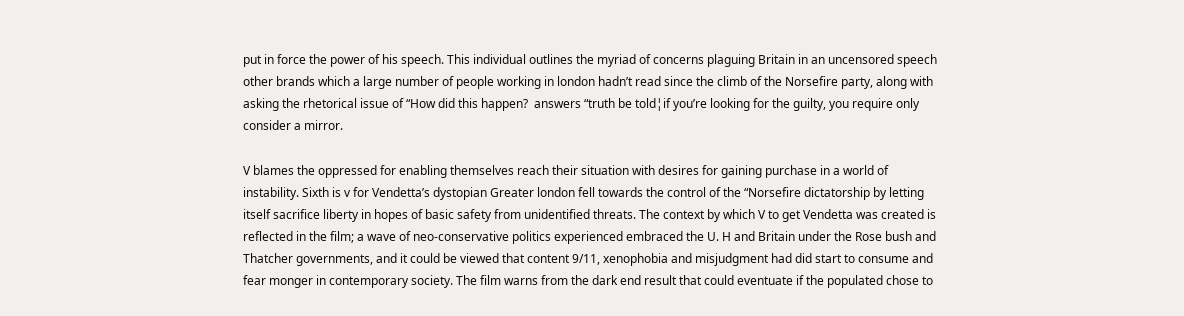put in force the power of his speech. This individual outlines the myriad of concerns plaguing Britain in an uncensored speech other brands which a large number of people working in london hadn’t read since the climb of the Norsefire party, along with asking the rhetorical issue of “How did this happen?  answers “truth be told¦if you’re looking for the guilty, you require only consider a mirror.

V blames the oppressed for enabling themselves reach their situation with desires for gaining purchase in a world of instability. Sixth is v for Vendetta’s dystopian Greater london fell towards the control of the “Norsefire dictatorship by letting itself sacrifice liberty in hopes of basic safety from unidentified threats. The context by which V to get Vendetta was created is reflected in the film; a wave of neo-conservative politics experienced embraced the U. H and Britain under the Rose bush and Thatcher governments, and it could be viewed that content 9/11, xenophobia and misjudgment had did start to consume and fear monger in contemporary society. The film warns from the dark end result that could eventuate if the populated chose to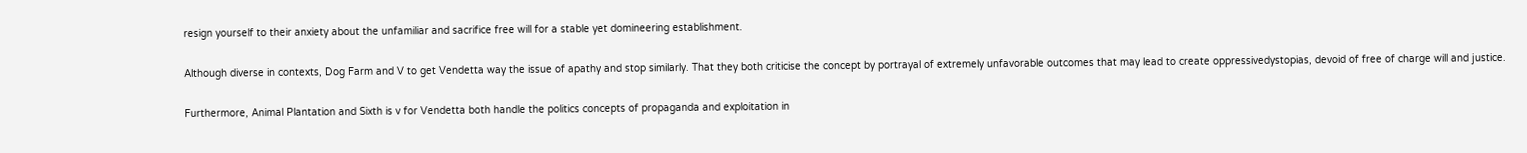resign yourself to their anxiety about the unfamiliar and sacrifice free will for a stable yet domineering establishment.

Although diverse in contexts, Dog Farm and V to get Vendetta way the issue of apathy and stop similarly. That they both criticise the concept by portrayal of extremely unfavorable outcomes that may lead to create oppressivedystopias, devoid of free of charge will and justice.

Furthermore, Animal Plantation and Sixth is v for Vendetta both handle the politics concepts of propaganda and exploitation in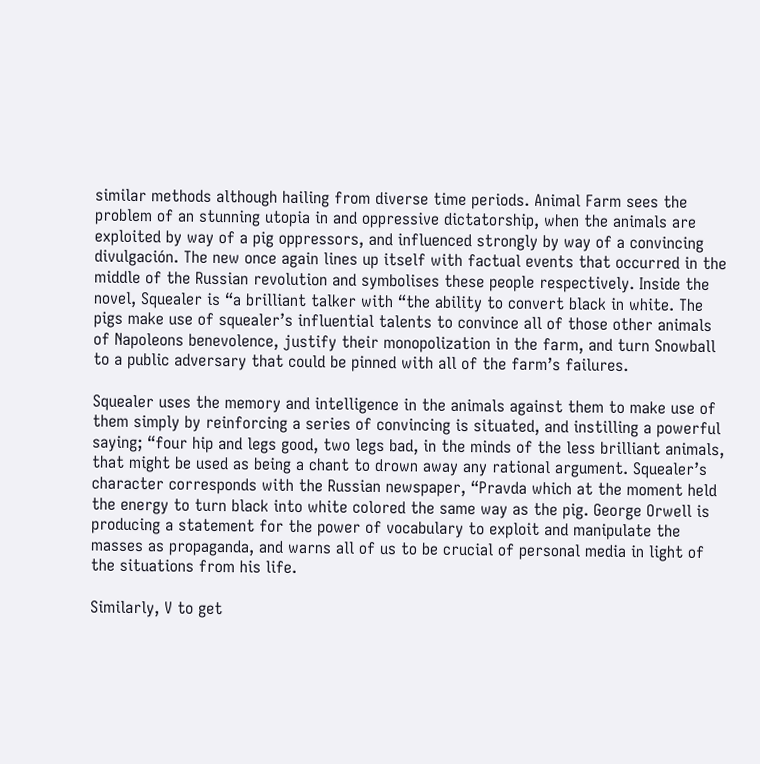similar methods although hailing from diverse time periods. Animal Farm sees the problem of an stunning utopia in and oppressive dictatorship, when the animals are exploited by way of a pig oppressors, and influenced strongly by way of a convincing divulgación. The new once again lines up itself with factual events that occurred in the middle of the Russian revolution and symbolises these people respectively. Inside the novel, Squealer is “a brilliant talker with “the ability to convert black in white. The pigs make use of squealer’s influential talents to convince all of those other animals of Napoleons benevolence, justify their monopolization in the farm, and turn Snowball to a public adversary that could be pinned with all of the farm’s failures.

Squealer uses the memory and intelligence in the animals against them to make use of them simply by reinforcing a series of convincing is situated, and instilling a powerful saying; “four hip and legs good, two legs bad, in the minds of the less brilliant animals, that might be used as being a chant to drown away any rational argument. Squealer’s character corresponds with the Russian newspaper, “Pravda which at the moment held the energy to turn black into white colored the same way as the pig. George Orwell is producing a statement for the power of vocabulary to exploit and manipulate the masses as propaganda, and warns all of us to be crucial of personal media in light of the situations from his life.

Similarly, V to get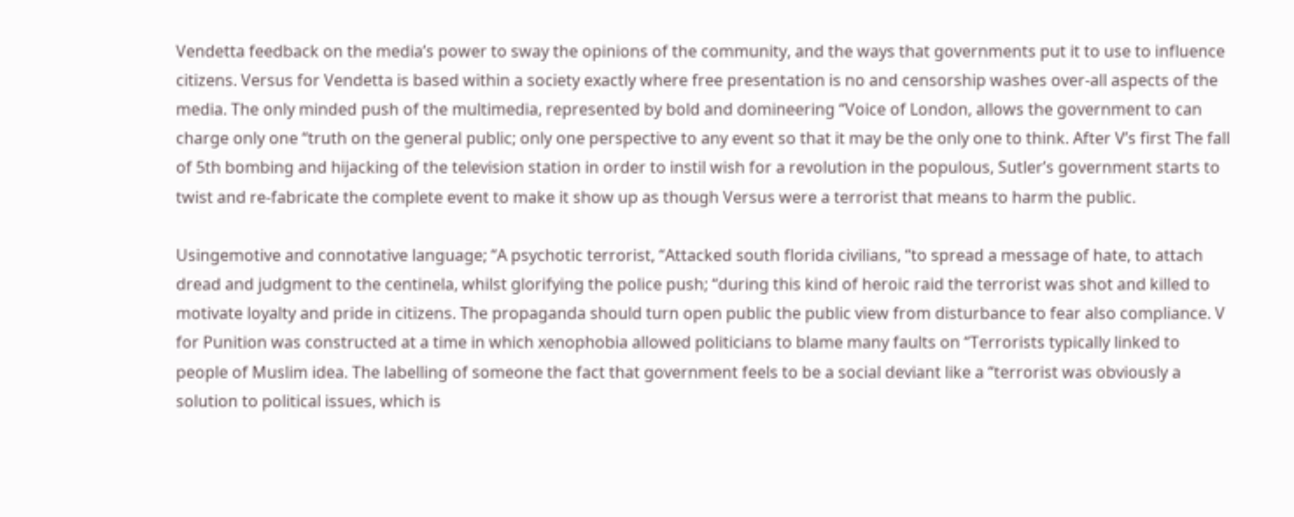Vendetta feedback on the media’s power to sway the opinions of the community, and the ways that governments put it to use to influence citizens. Versus for Vendetta is based within a society exactly where free presentation is no and censorship washes over-all aspects of the media. The only minded push of the multimedia, represented by bold and domineering “Voice of London, allows the government to can charge only one “truth on the general public; only one perspective to any event so that it may be the only one to think. After V’s first The fall of 5th bombing and hijacking of the television station in order to instil wish for a revolution in the populous, Sutler’s government starts to twist and re-fabricate the complete event to make it show up as though Versus were a terrorist that means to harm the public.

Usingemotive and connotative language; “A psychotic terrorist, “Attacked south florida civilians, “to spread a message of hate, to attach dread and judgment to the centinela, whilst glorifying the police push; “during this kind of heroic raid the terrorist was shot and killed to motivate loyalty and pride in citizens. The propaganda should turn open public the public view from disturbance to fear also compliance. V for Punition was constructed at a time in which xenophobia allowed politicians to blame many faults on “Terrorists typically linked to people of Muslim idea. The labelling of someone the fact that government feels to be a social deviant like a “terrorist was obviously a solution to political issues, which is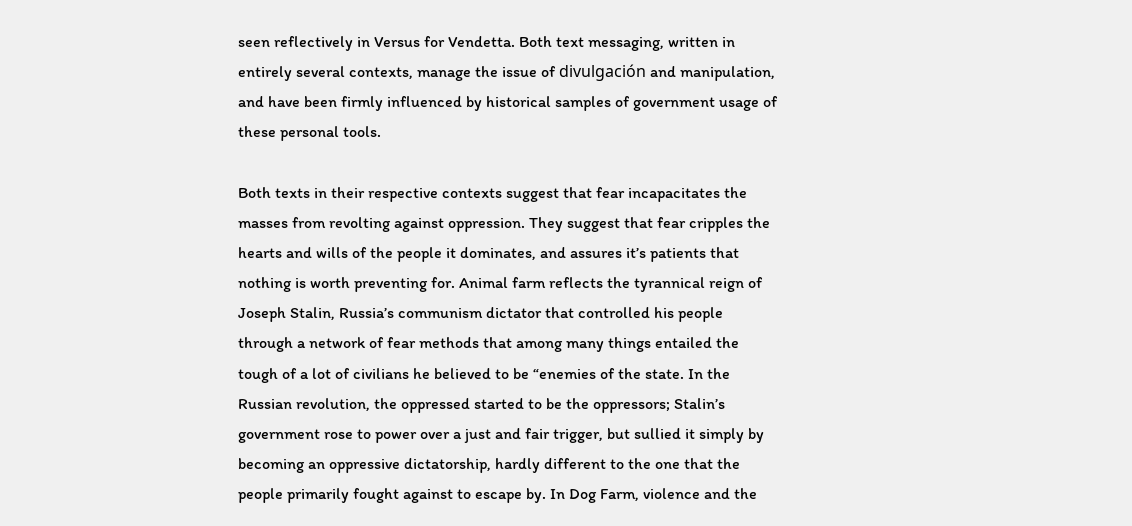seen reflectively in Versus for Vendetta. Both text messaging, written in entirely several contexts, manage the issue of divulgación and manipulation, and have been firmly influenced by historical samples of government usage of these personal tools.

Both texts in their respective contexts suggest that fear incapacitates the masses from revolting against oppression. They suggest that fear cripples the hearts and wills of the people it dominates, and assures it’s patients that nothing is worth preventing for. Animal farm reflects the tyrannical reign of Joseph Stalin, Russia’s communism dictator that controlled his people through a network of fear methods that among many things entailed the tough of a lot of civilians he believed to be “enemies of the state. In the Russian revolution, the oppressed started to be the oppressors; Stalin’s government rose to power over a just and fair trigger, but sullied it simply by becoming an oppressive dictatorship, hardly different to the one that the people primarily fought against to escape by. In Dog Farm, violence and the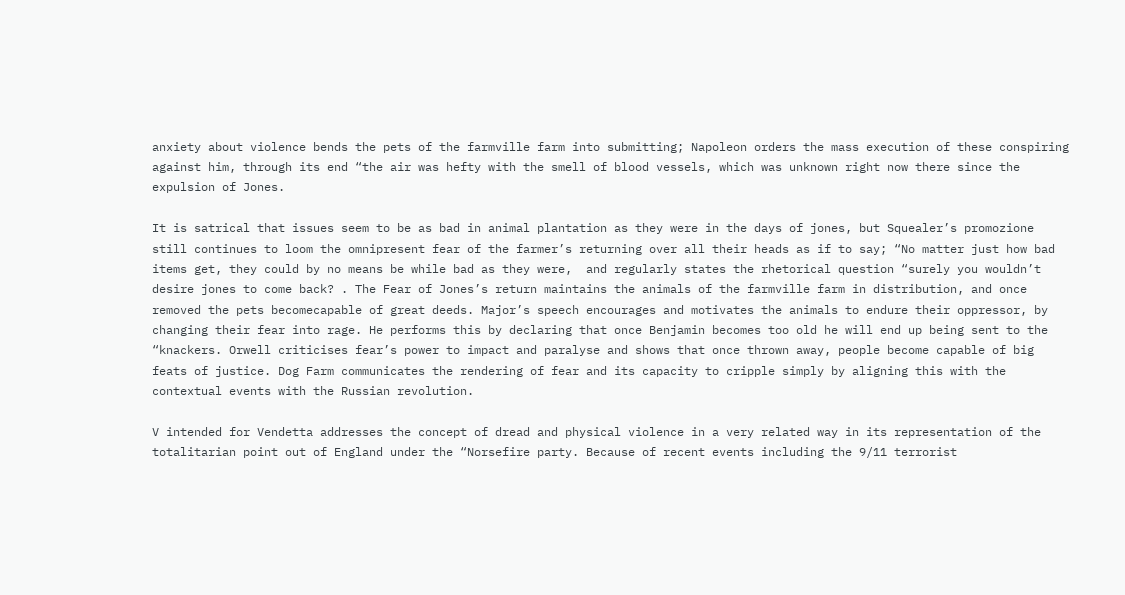anxiety about violence bends the pets of the farmville farm into submitting; Napoleon orders the mass execution of these conspiring against him, through its end “the air was hefty with the smell of blood vessels, which was unknown right now there since the expulsion of Jones.

It is satrical that issues seem to be as bad in animal plantation as they were in the days of jones, but Squealer’s promozione still continues to loom the omnipresent fear of the farmer’s returning over all their heads as if to say; “No matter just how bad items get, they could by no means be while bad as they were,  and regularly states the rhetorical question “surely you wouldn’t desire jones to come back? . The Fear of Jones’s return maintains the animals of the farmville farm in distribution, and once removed the pets becomecapable of great deeds. Major’s speech encourages and motivates the animals to endure their oppressor, by changing their fear into rage. He performs this by declaring that once Benjamin becomes too old he will end up being sent to the “knackers. Orwell criticises fear’s power to impact and paralyse and shows that once thrown away, people become capable of big feats of justice. Dog Farm communicates the rendering of fear and its capacity to cripple simply by aligning this with the contextual events with the Russian revolution.

V intended for Vendetta addresses the concept of dread and physical violence in a very related way in its representation of the totalitarian point out of England under the “Norsefire party. Because of recent events including the 9/11 terrorist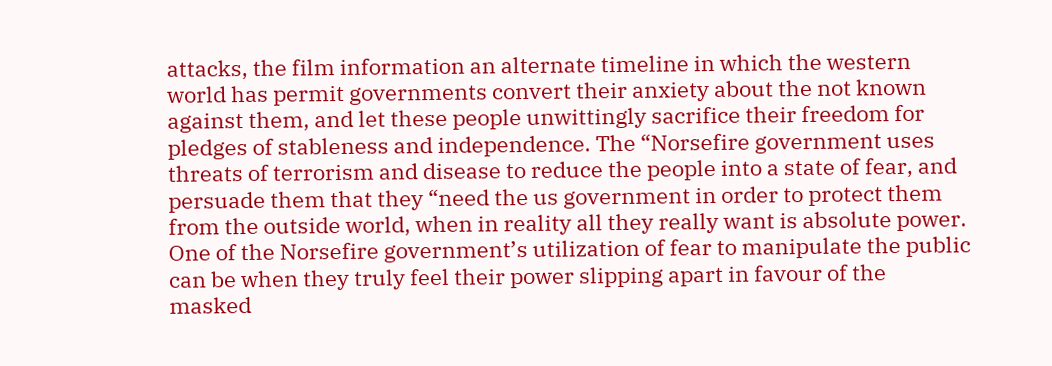attacks, the film information an alternate timeline in which the western world has permit governments convert their anxiety about the not known against them, and let these people unwittingly sacrifice their freedom for pledges of stableness and independence. The “Norsefire government uses threats of terrorism and disease to reduce the people into a state of fear, and persuade them that they “need the us government in order to protect them from the outside world, when in reality all they really want is absolute power. One of the Norsefire government’s utilization of fear to manipulate the public can be when they truly feel their power slipping apart in favour of the masked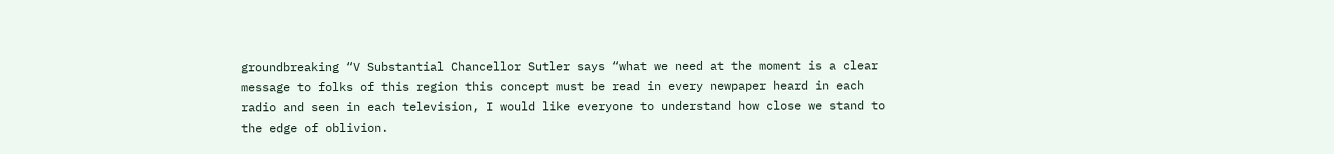groundbreaking “V Substantial Chancellor Sutler says “what we need at the moment is a clear message to folks of this region this concept must be read in every newpaper heard in each radio and seen in each television, I would like everyone to understand how close we stand to the edge of oblivion.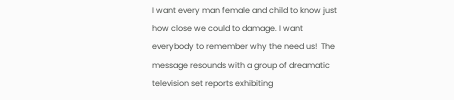I want every man female and child to know just how close we could to damage. I want everybody to remember why the need us!  The message resounds with a group of dreamatic television set reports exhibiting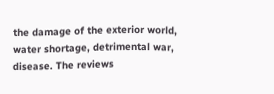the damage of the exterior world, water shortage, detrimental war, disease. The reviews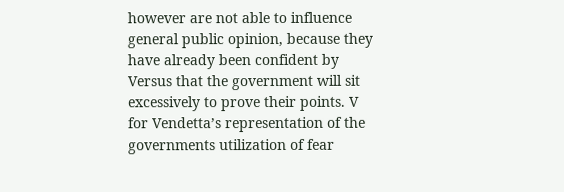however are not able to influence general public opinion, because they have already been confident by Versus that the government will sit excessively to prove their points. V for Vendetta’s representation of the governments utilization of fear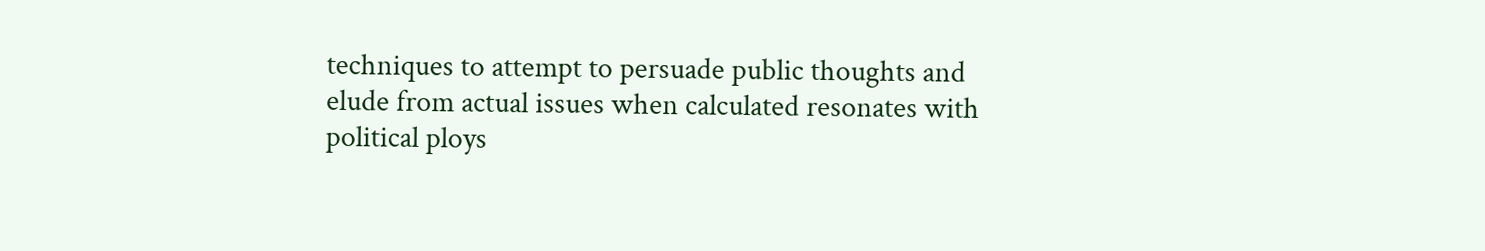techniques to attempt to persuade public thoughts and elude from actual issues when calculated resonates with political ploys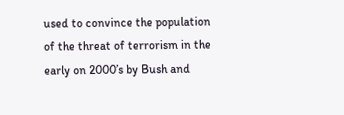used to convince the population of the threat of terrorism in the early on 2000’s by Bush and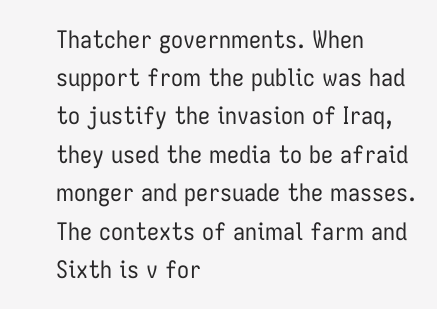Thatcher governments. When support from the public was had to justify the invasion of Iraq, they used the media to be afraid monger and persuade the masses. The contexts of animal farm and Sixth is v for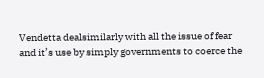Vendetta dealsimilarly with all the issue of fear and it’s use by simply governments to coerce the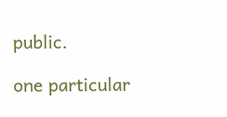public.

one particular